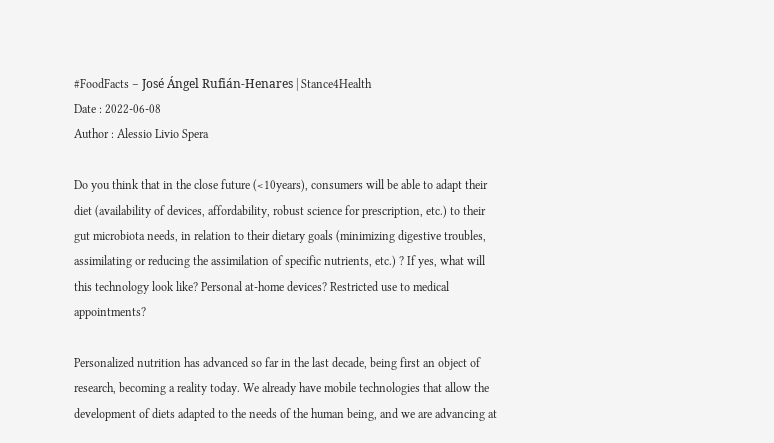#FoodFacts – José Ángel Rufián-Henares | Stance4Health
Date : 2022-06-08
Author : Alessio Livio Spera

Do you think that in the close future (<10years), consumers will be able to adapt their diet (availability of devices, affordability, robust science for prescription, etc.) to their gut microbiota needs, in relation to their dietary goals (minimizing digestive troubles, assimilating or reducing the assimilation of specific nutrients, etc.) ? If yes, what will this technology look like? Personal at-home devices? Restricted use to medical appointments?

Personalized nutrition has advanced so far in the last decade, being first an object of research, becoming a reality today. We already have mobile technologies that allow the development of diets adapted to the needs of the human being, and we are advancing at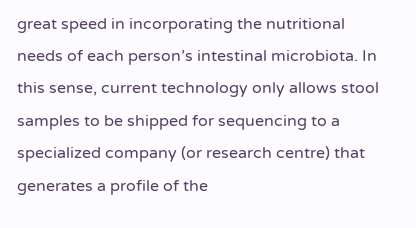great speed in incorporating the nutritional needs of each person’s intestinal microbiota. In this sense, current technology only allows stool samples to be shipped for sequencing to a specialized company (or research centre) that generates a profile of the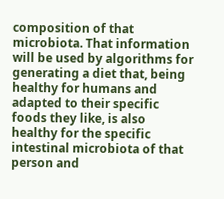composition of that microbiota. That information will be used by algorithms for generating a diet that, being healthy for humans and adapted to their specific foods they like, is also healthy for the specific intestinal microbiota of that person and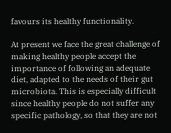favours its healthy functionality.

At present we face the great challenge of making healthy people accept the importance of following an adequate diet, adapted to the needs of their gut microbiota. This is especially difficult since healthy people do not suffer any specific pathology, so that they are not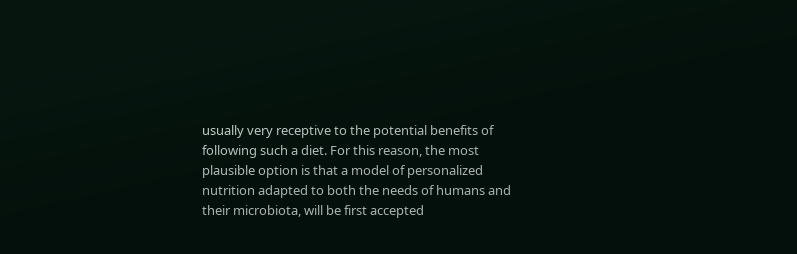usually very receptive to the potential benefits of following such a diet. For this reason, the most plausible option is that a model of personalized nutrition adapted to both the needs of humans and their microbiota, will be first accepted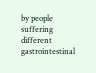by people suffering different gastrointestinal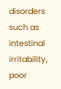disorders such as intestinal irritability, poor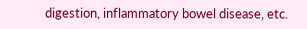digestion, inflammatory bowel disease, etc.